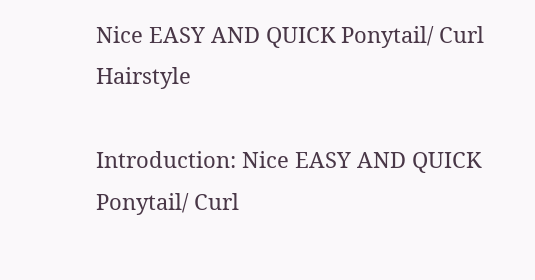Nice EASY AND QUICK Ponytail/ Curl Hairstyle

Introduction: Nice EASY AND QUICK Ponytail/ Curl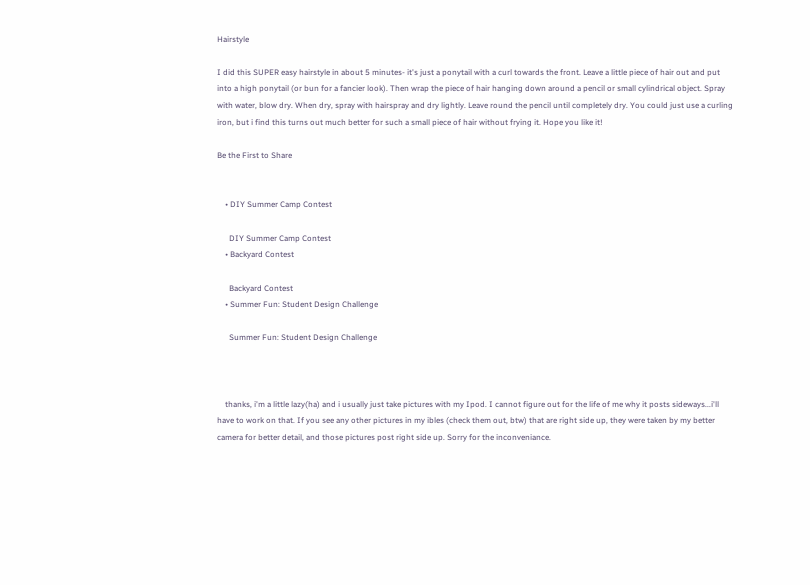Hairstyle

I did this SUPER easy hairstyle in about 5 minutes- it's just a ponytail with a curl towards the front. Leave a little piece of hair out and put into a high ponytail (or bun for a fancier look). Then wrap the piece of hair hanging down around a pencil or small cylindrical object. Spray with water, blow dry. When dry, spray with hairspray and dry lightly. Leave round the pencil until completely dry. You could just use a curling iron, but i find this turns out much better for such a small piece of hair without frying it. Hope you like it!

Be the First to Share


    • DIY Summer Camp Contest

      DIY Summer Camp Contest
    • Backyard Contest

      Backyard Contest
    • Summer Fun: Student Design Challenge

      Summer Fun: Student Design Challenge



    thanks, i'm a little lazy(ha) and i usually just take pictures with my Ipod. I cannot figure out for the life of me why it posts sideways...i'll have to work on that. If you see any other pictures in my ibles (check them out, btw) that are right side up, they were taken by my better camera for better detail, and those pictures post right side up. Sorry for the inconveniance.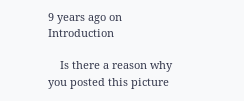9 years ago on Introduction

    Is there a reason why you posted this picture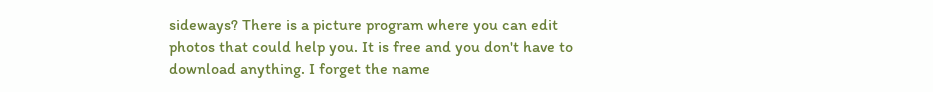sideways? There is a picture program where you can edit photos that could help you. It is free and you don't have to download anything. I forget the name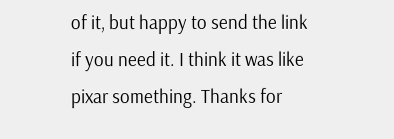of it, but happy to send the link if you need it. I think it was like pixar something. Thanks for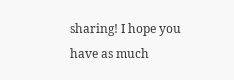sharing! I hope you have as much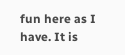fun here as I have. It is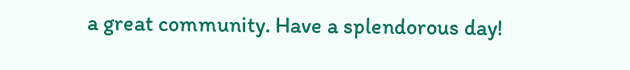a great community. Have a splendorous day!